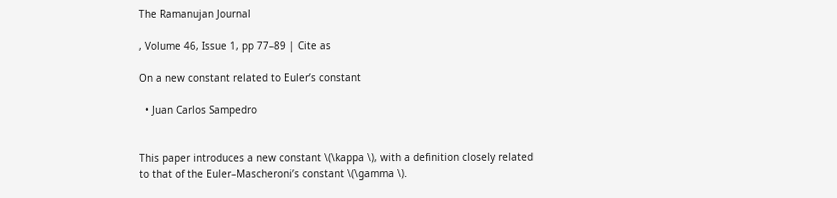The Ramanujan Journal

, Volume 46, Issue 1, pp 77–89 | Cite as

On a new constant related to Euler’s constant

  • Juan Carlos Sampedro


This paper introduces a new constant \(\kappa \), with a definition closely related to that of the Euler–Mascheroni’s constant \(\gamma \).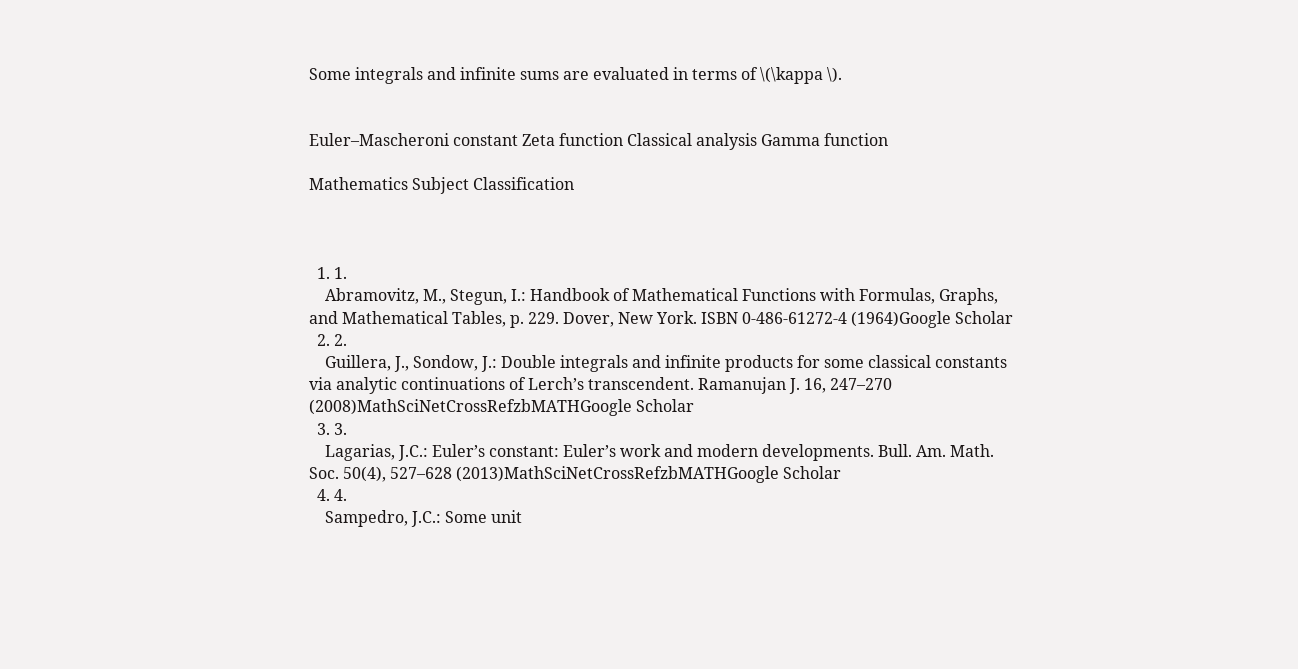Some integrals and infinite sums are evaluated in terms of \(\kappa \).


Euler–Mascheroni constant Zeta function Classical analysis Gamma function

Mathematics Subject Classification



  1. 1.
    Abramovitz, M., Stegun, I.: Handbook of Mathematical Functions with Formulas, Graphs, and Mathematical Tables, p. 229. Dover, New York. ISBN 0-486-61272-4 (1964)Google Scholar
  2. 2.
    Guillera, J., Sondow, J.: Double integrals and infinite products for some classical constants via analytic continuations of Lerch’s transcendent. Ramanujan J. 16, 247–270 (2008)MathSciNetCrossRefzbMATHGoogle Scholar
  3. 3.
    Lagarias, J.C.: Euler’s constant: Euler’s work and modern developments. Bull. Am. Math. Soc. 50(4), 527–628 (2013)MathSciNetCrossRefzbMATHGoogle Scholar
  4. 4.
    Sampedro, J.C.: Some unit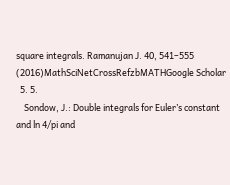square integrals. Ramanujan J. 40, 541–555 (2016)MathSciNetCrossRefzbMATHGoogle Scholar
  5. 5.
    Sondow, J.: Double integrals for Euler’s constant and ln 4/pi and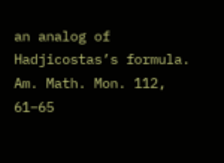an analog of Hadjicostas’s formula. Am. Math. Mon. 112, 61–65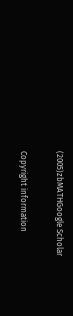(2005)zbMATHGoogle Scholar

Copyright information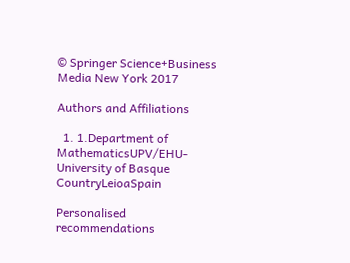© Springer Science+Business Media New York 2017

Authors and Affiliations

  1. 1.Department of MathematicsUPV/EHU-University of Basque CountryLeioaSpain

Personalised recommendations